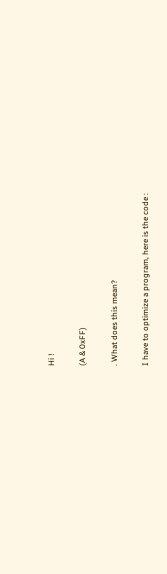Hi !

(A & 0xFF)

. What does this mean?

I have to optimize a program, here is the code :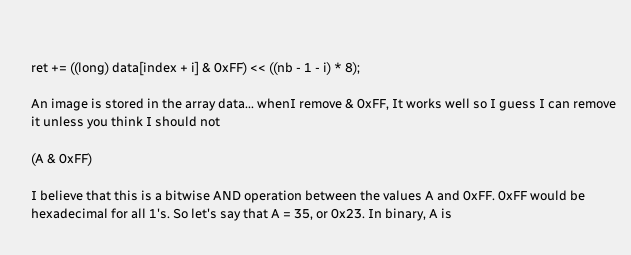ret += ((long) data[index + i] & 0xFF) << ((nb - 1 - i) * 8);

An image is stored in the array data... whenI remove & 0xFF, It works well so I guess I can remove it unless you think I should not

(A & 0xFF)

I believe that this is a bitwise AND operation between the values A and 0xFF. 0xFF would be hexadecimal for all 1's. So let's say that A = 35, or 0x23. In binary, A is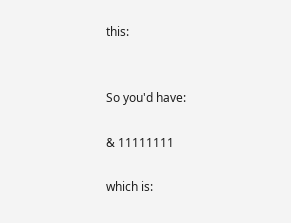this:


So you'd have:

& 11111111

which is: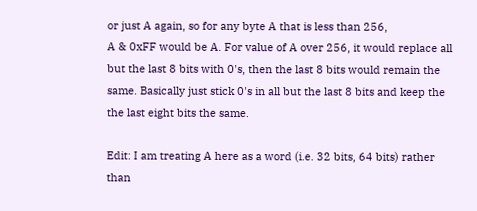or just A again, so for any byte A that is less than 256,
A & 0xFF would be A. For value of A over 256, it would replace all but the last 8 bits with 0's, then the last 8 bits would remain the same. Basically just stick 0's in all but the last 8 bits and keep the the last eight bits the same.

Edit: I am treating A here as a word (i.e. 32 bits, 64 bits) rather than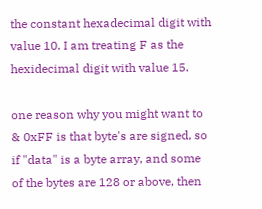the constant hexadecimal digit with value 10. I am treating F as the hexidecimal digit with value 15.

one reason why you might want to & 0xFF is that byte's are signed, so if "data" is a byte array, and some of the bytes are 128 or above, then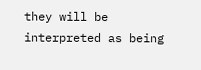they will be interpreted as being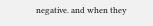negative. and when they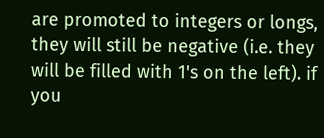are promoted to integers or longs, they will still be negative (i.e. they will be filled with 1's on the left). if you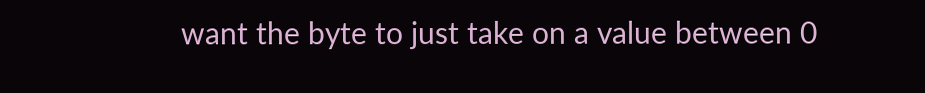want the byte to just take on a value between 0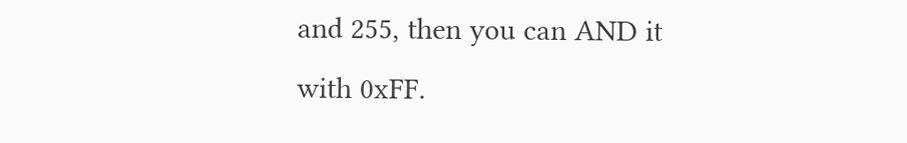and 255, then you can AND it with 0xFF.